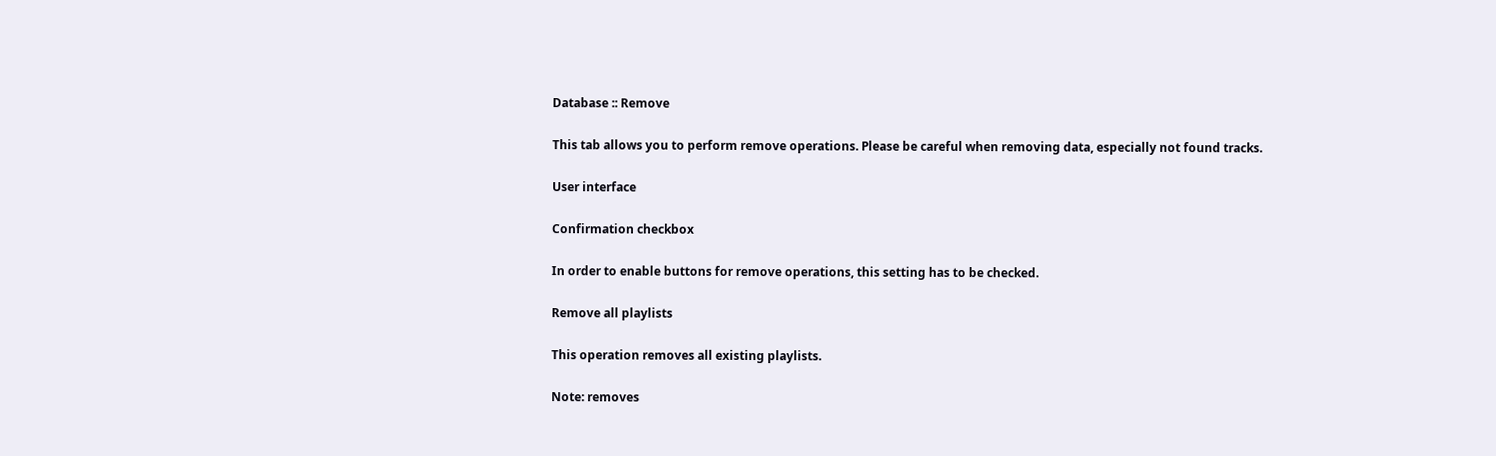Database :: Remove

This tab allows you to perform remove operations. Please be careful when removing data, especially not found tracks.

User interface

Confirmation checkbox

In order to enable buttons for remove operations, this setting has to be checked.

Remove all playlists

This operation removes all existing playlists.

Note: removes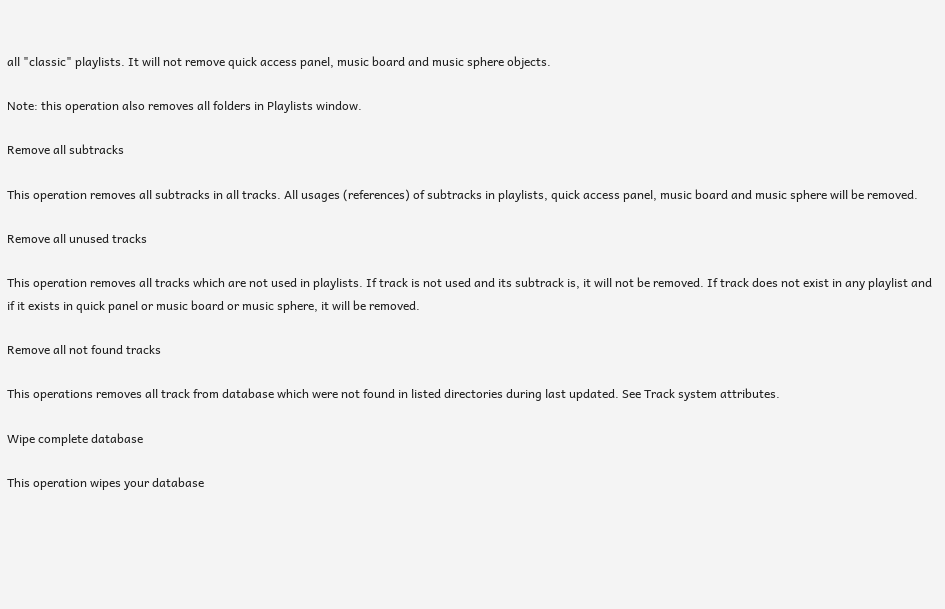all "classic" playlists. It will not remove quick access panel, music board and music sphere objects.

Note: this operation also removes all folders in Playlists window.

Remove all subtracks

This operation removes all subtracks in all tracks. All usages (references) of subtracks in playlists, quick access panel, music board and music sphere will be removed.

Remove all unused tracks

This operation removes all tracks which are not used in playlists. If track is not used and its subtrack is, it will not be removed. If track does not exist in any playlist and if it exists in quick panel or music board or music sphere, it will be removed.

Remove all not found tracks

This operations removes all track from database which were not found in listed directories during last updated. See Track system attributes.

Wipe complete database

This operation wipes your database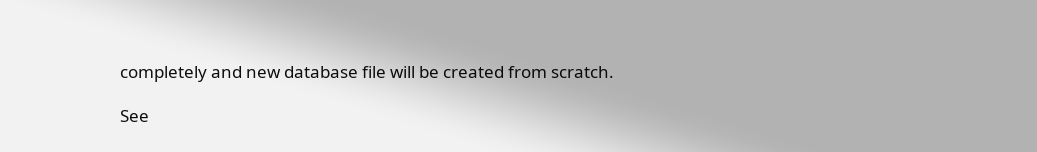completely and new database file will be created from scratch.

See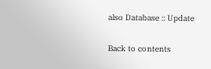also Database :: Update

Back to contents